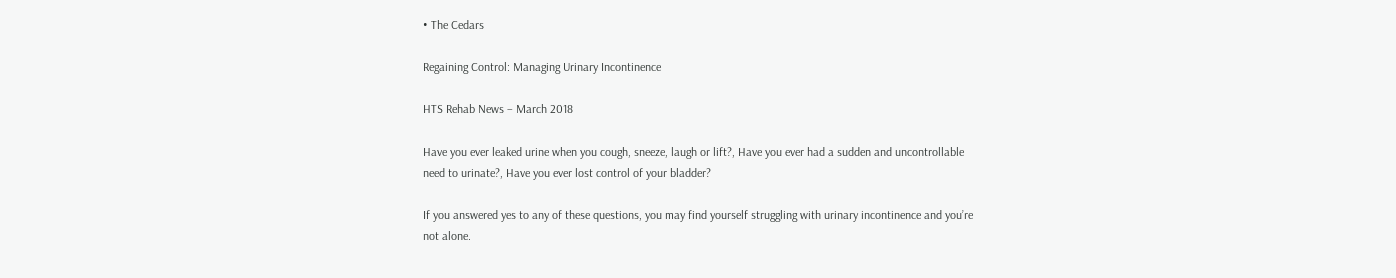• The Cedars

Regaining Control: Managing Urinary Incontinence

HTS Rehab News – March 2018

Have you ever leaked urine when you cough, sneeze, laugh or lift?, Have you ever had a sudden and uncontrollable need to urinate?, Have you ever lost control of your bladder?

If you answered yes to any of these questions, you may find yourself struggling with urinary incontinence and you’re not alone.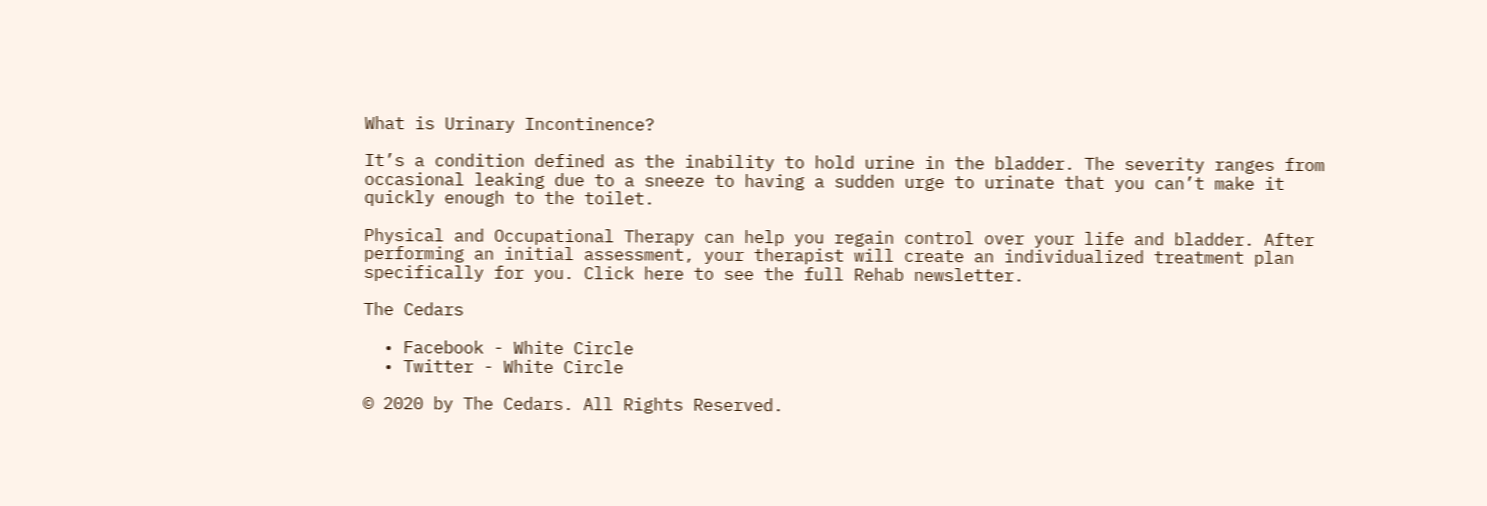What is Urinary Incontinence?

It’s a condition defined as the inability to hold urine in the bladder. The severity ranges from occasional leaking due to a sneeze to having a sudden urge to urinate that you can’t make it quickly enough to the toilet.

Physical and Occupational Therapy can help you regain control over your life and bladder. After performing an initial assessment, your therapist will create an individualized treatment plan specifically for you. Click here to see the full Rehab newsletter.

The Cedars

  • Facebook - White Circle
  • Twitter - White Circle

© 2020 by The Cedars. All Rights Reserved.